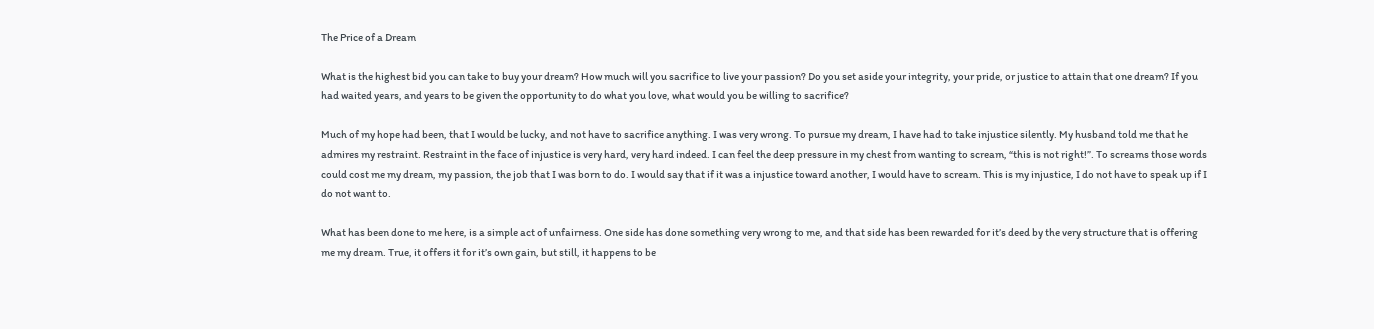The Price of a Dream

What is the highest bid you can take to buy your dream? How much will you sacrifice to live your passion? Do you set aside your integrity, your pride, or justice to attain that one dream? If you had waited years, and years to be given the opportunity to do what you love, what would you be willing to sacrifice?

Much of my hope had been, that I would be lucky, and not have to sacrifice anything. I was very wrong. To pursue my dream, I have had to take injustice silently. My husband told me that he admires my restraint. Restraint in the face of injustice is very hard, very hard indeed. I can feel the deep pressure in my chest from wanting to scream, “this is not right!”. To screams those words could cost me my dream, my passion, the job that I was born to do. I would say that if it was a injustice toward another, I would have to scream. This is my injustice, I do not have to speak up if I do not want to.

What has been done to me here, is a simple act of unfairness. One side has done something very wrong to me, and that side has been rewarded for it’s deed by the very structure that is offering me my dream. True, it offers it for it’s own gain, but still, it happens to be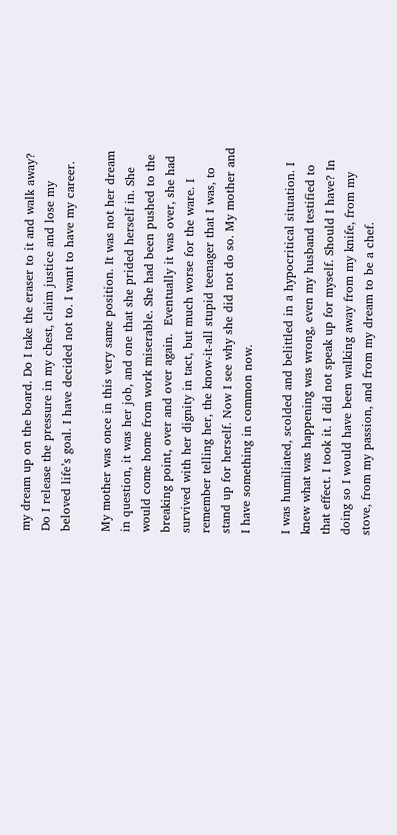my dream up on the board. Do I take the eraser to it and walk away? Do I release the pressure in my chest, claim justice and lose my beloved life’s goal. I have decided not to. I want to have my career.

My mother was once in this very same position. It was not her dream in question, it was her job, and one that she prided herself in. She would come home from work miserable. She had been pushed to the breaking point, over and over again.  Eventually it was over, she had survived with her dignity in tact, but much worse for the ware. I remember telling her, the know-it-all stupid teenager that I was, to stand up for herself. Now I see why she did not do so. My mother and I have something in common now.

I was humiliated, scolded and belittled in a hypocritical situation. I knew what was happening was wrong, even my husband testified to that effect. I took it. I did not speak up for myself. Should I have? In doing so I would have been walking away from my knife, from my stove, from my passion, and from my dream to be a chef.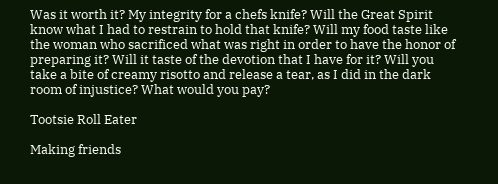Was it worth it? My integrity for a chefs knife? Will the Great Spirit know what I had to restrain to hold that knife? Will my food taste like the woman who sacrificed what was right in order to have the honor of preparing it? Will it taste of the devotion that I have for it? Will you take a bite of creamy risotto and release a tear, as I did in the dark room of injustice? What would you pay?

Tootsie Roll Eater

Making friends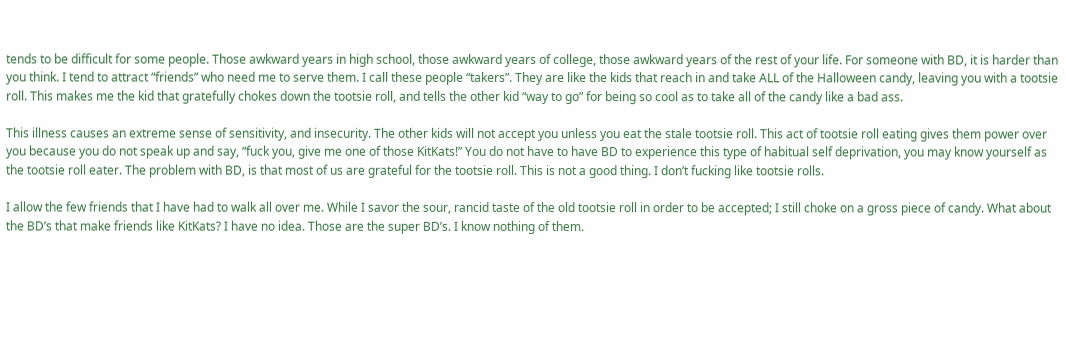tends to be difficult for some people. Those awkward years in high school, those awkward years of college, those awkward years of the rest of your life. For someone with BD, it is harder than you think. I tend to attract “friends” who need me to serve them. I call these people “takers”. They are like the kids that reach in and take ALL of the Halloween candy, leaving you with a tootsie roll. This makes me the kid that gratefully chokes down the tootsie roll, and tells the other kid “way to go” for being so cool as to take all of the candy like a bad ass.

This illness causes an extreme sense of sensitivity, and insecurity. The other kids will not accept you unless you eat the stale tootsie roll. This act of tootsie roll eating gives them power over you because you do not speak up and say, “fuck you, give me one of those KitKats!” You do not have to have BD to experience this type of habitual self deprivation, you may know yourself as the tootsie roll eater. The problem with BD, is that most of us are grateful for the tootsie roll. This is not a good thing. I don’t fucking like tootsie rolls.

I allow the few friends that I have had to walk all over me. While I savor the sour, rancid taste of the old tootsie roll in order to be accepted; I still choke on a gross piece of candy. What about the BD’s that make friends like KitKats? I have no idea. Those are the super BD’s. I know nothing of them.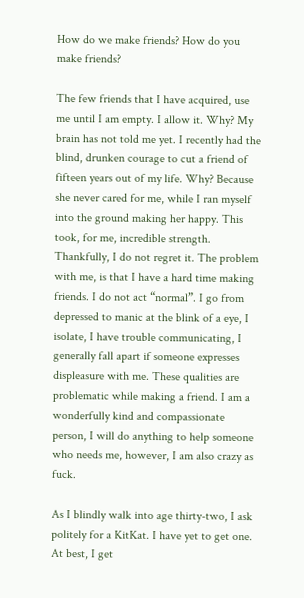How do we make friends? How do you make friends?

The few friends that I have acquired, use me until I am empty. I allow it. Why? My brain has not told me yet. I recently had the blind, drunken courage to cut a friend of fifteen years out of my life. Why? Because she never cared for me, while I ran myself into the ground making her happy. This took, for me, incredible strength. Thankfully, I do not regret it. The problem with me, is that I have a hard time making friends. I do not act “normal”. I go from depressed to manic at the blink of a eye, I isolate, I have trouble communicating, I generally fall apart if someone expresses displeasure with me. These qualities are problematic while making a friend. I am a wonderfully kind and compassionate person, I will do anything to help someone who needs me, however, I am also crazy as fuck.

As I blindly walk into age thirty-two, I ask politely for a KitKat. I have yet to get one. At best, I get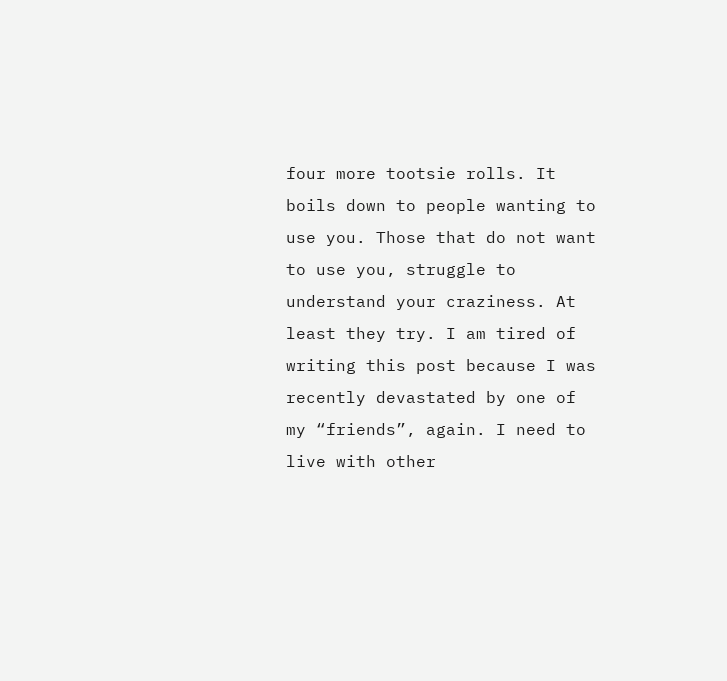four more tootsie rolls. It boils down to people wanting to use you. Those that do not want to use you, struggle to understand your craziness. At least they try. I am tired of writing this post because I was recently devastated by one of my “friends”, again. I need to live with other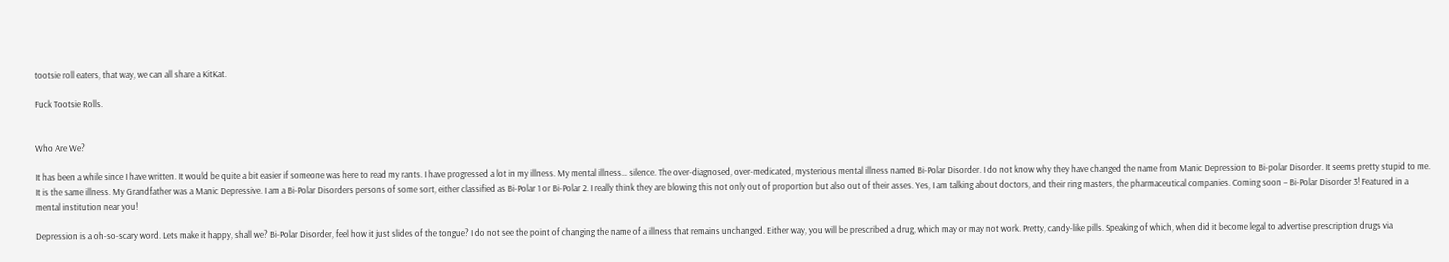tootsie roll eaters, that way, we can all share a KitKat.

Fuck Tootsie Rolls.


Who Are We?

It has been a while since I have written. It would be quite a bit easier if someone was here to read my rants. I have progressed a lot in my illness. My mental illness… silence. The over-diagnosed, over-medicated, mysterious mental illness named Bi-Polar Disorder. I do not know why they have changed the name from Manic Depression to Bi-polar Disorder. It seems pretty stupid to me. It is the same illness. My Grandfather was a Manic Depressive. I am a Bi-Polar Disorders persons of some sort, either classified as Bi-Polar 1 or Bi-Polar 2. I really think they are blowing this not only out of proportion but also out of their asses. Yes, I am talking about doctors, and their ring masters, the pharmaceutical companies. Coming soon – Bi-Polar Disorder 3! Featured in a mental institution near you!

Depression is a oh-so-scary word. Lets make it happy, shall we? Bi-Polar Disorder, feel how it just slides of the tongue? I do not see the point of changing the name of a illness that remains unchanged. Either way, you will be prescribed a drug, which may or may not work. Pretty, candy-like pills. Speaking of which, when did it become legal to advertise prescription drugs via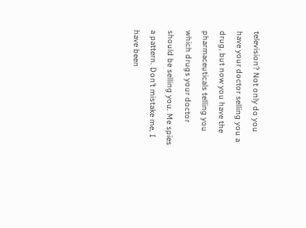television? Not only do you have your doctor selling you a drug, but now you have the pharmaceuticals telling you which drugs your doctor should be selling you. Me spies a pattern. Don’t mistake me, I have been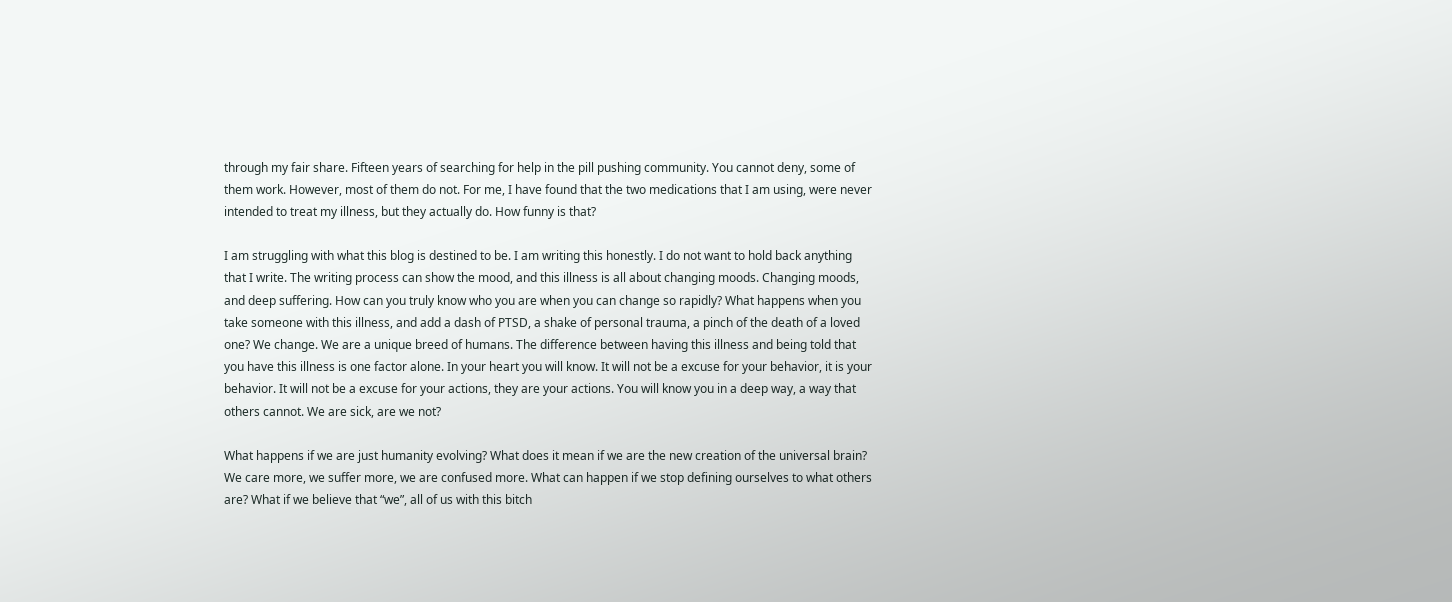through my fair share. Fifteen years of searching for help in the pill pushing community. You cannot deny, some of them work. However, most of them do not. For me, I have found that the two medications that I am using, were never intended to treat my illness, but they actually do. How funny is that?

I am struggling with what this blog is destined to be. I am writing this honestly. I do not want to hold back anything that I write. The writing process can show the mood, and this illness is all about changing moods. Changing moods, and deep suffering. How can you truly know who you are when you can change so rapidly? What happens when you take someone with this illness, and add a dash of PTSD, a shake of personal trauma, a pinch of the death of a loved one? We change. We are a unique breed of humans. The difference between having this illness and being told that you have this illness is one factor alone. In your heart you will know. It will not be a excuse for your behavior, it is your behavior. It will not be a excuse for your actions, they are your actions. You will know you in a deep way, a way that others cannot. We are sick, are we not?

What happens if we are just humanity evolving? What does it mean if we are the new creation of the universal brain? We care more, we suffer more, we are confused more. What can happen if we stop defining ourselves to what others are? What if we believe that “we”, all of us with this bitch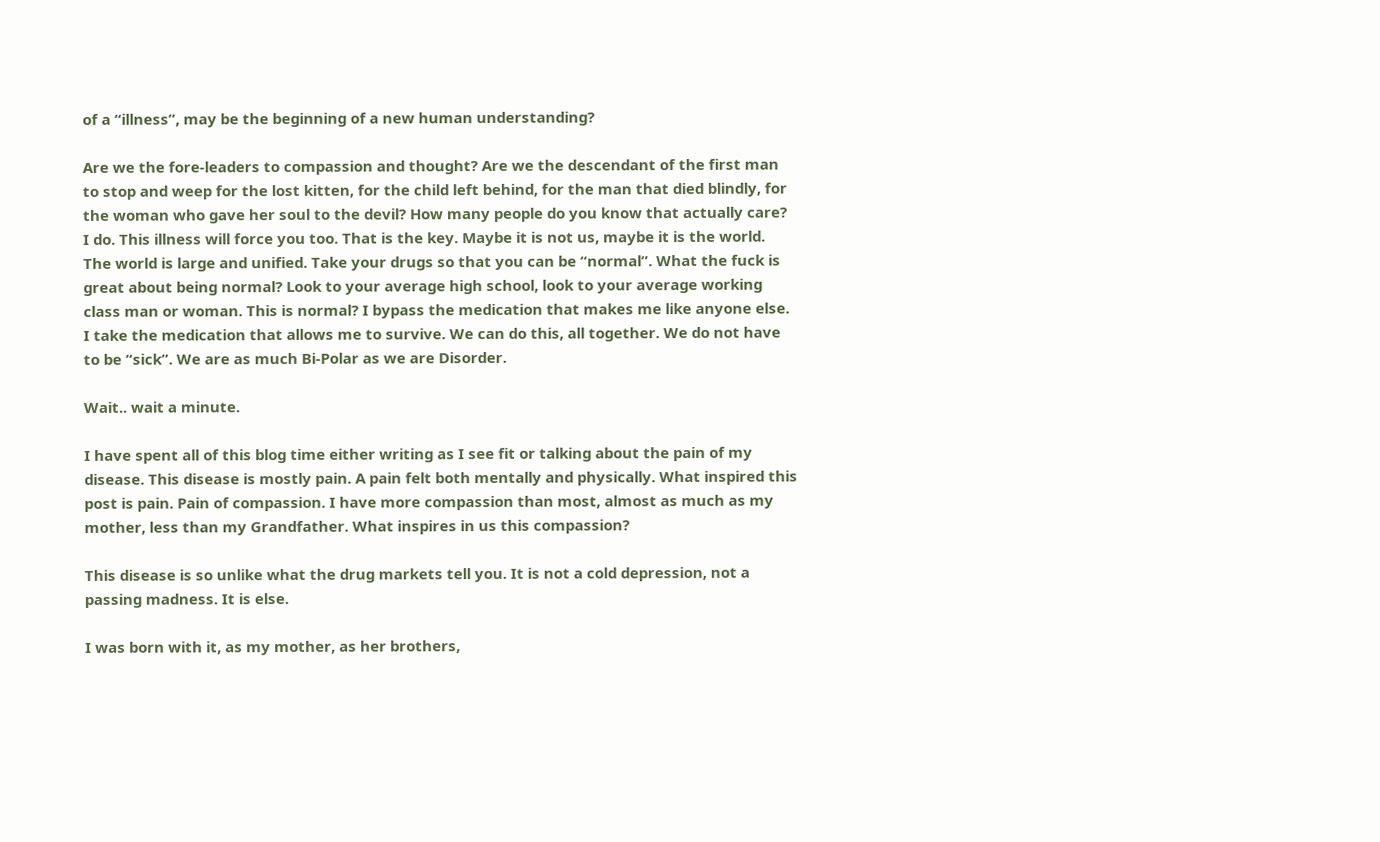of a “illness”, may be the beginning of a new human understanding?

Are we the fore-leaders to compassion and thought? Are we the descendant of the first man to stop and weep for the lost kitten, for the child left behind, for the man that died blindly, for the woman who gave her soul to the devil? How many people do you know that actually care? I do. This illness will force you too. That is the key. Maybe it is not us, maybe it is the world. The world is large and unified. Take your drugs so that you can be “normal”. What the fuck is great about being normal? Look to your average high school, look to your average working class man or woman. This is normal? I bypass the medication that makes me like anyone else. I take the medication that allows me to survive. We can do this, all together. We do not have to be “sick”. We are as much Bi-Polar as we are Disorder.

Wait.. wait a minute.

I have spent all of this blog time either writing as I see fit or talking about the pain of my disease. This disease is mostly pain. A pain felt both mentally and physically. What inspired this post is pain. Pain of compassion. I have more compassion than most, almost as much as my mother, less than my Grandfather. What inspires in us this compassion?

This disease is so unlike what the drug markets tell you. It is not a cold depression, not a passing madness. It is else.

I was born with it, as my mother, as her brothers,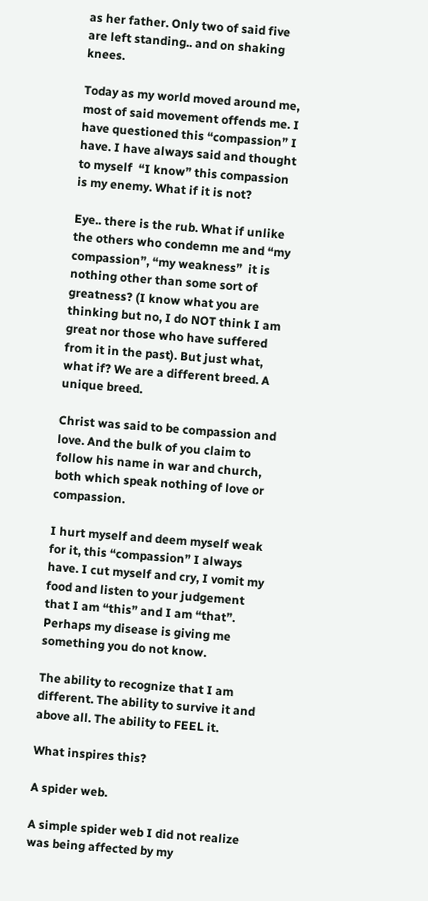as her father. Only two of said five are left standing.. and on shaking knees.

Today as my world moved around me, most of said movement offends me. I have questioned this “compassion” I have. I have always said and thought to myself  “I know” this compassion is my enemy. What if it is not?

Eye.. there is the rub. What if unlike the others who condemn me and “my compassion”, “my weakness”  it is nothing other than some sort of greatness? (I know what you are thinking but no, I do NOT think I am great nor those who have suffered from it in the past). But just what, what if? We are a different breed. A unique breed.

Christ was said to be compassion and love. And the bulk of you claim to  follow his name in war and church, both which speak nothing of love or compassion.

I hurt myself and deem myself weak for it, this “compassion” I always have. I cut myself and cry, I vomit my food and listen to your judgement that I am “this” and I am “that”. Perhaps my disease is giving me something you do not know.

The ability to recognize that I am different. The ability to survive it and above all. The ability to FEEL it.

What inspires this?

A spider web.

A simple spider web I did not realize was being affected by my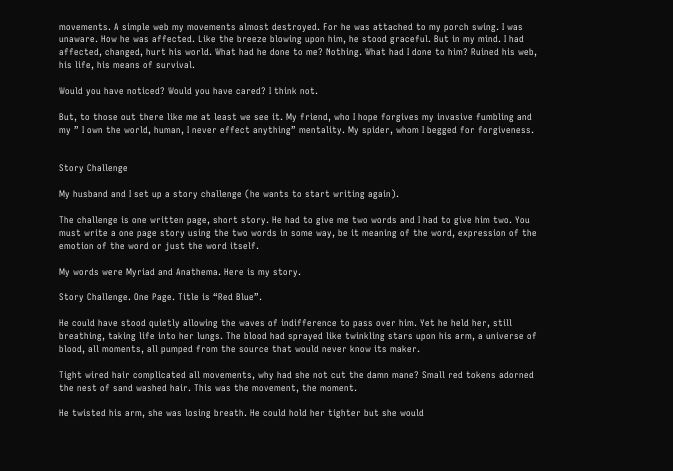movements. A simple web my movements almost destroyed. For he was attached to my porch swing. I was unaware. How he was affected. Like the breeze blowing upon him, he stood graceful. But in my mind. I had affected, changed, hurt his world. What had he done to me? Nothing. What had I done to him? Ruined his web, his life, his means of survival.

Would you have noticed? Would you have cared? I think not.

But, to those out there like me at least we see it. My friend, who I hope forgives my invasive fumbling and my ” I own the world, human, I never effect anything” mentality. My spider, whom I begged for forgiveness.


Story Challenge

My husband and I set up a story challenge (he wants to start writing again).

The challenge is one written page, short story. He had to give me two words and I had to give him two. You must write a one page story using the two words in some way, be it meaning of the word, expression of the emotion of the word or just the word itself.

My words were Myriad and Anathema. Here is my story.

Story Challenge. One Page. Title is “Red Blue”.

He could have stood quietly allowing the waves of indifference to pass over him. Yet he held her, still breathing, taking life into her lungs. The blood had sprayed like twinkling stars upon his arm, a universe of blood, all moments, all pumped from the source that would never know its maker.

Tight wired hair complicated all movements, why had she not cut the damn mane? Small red tokens adorned the nest of sand washed hair. This was the movement, the moment.

He twisted his arm, she was losing breath. He could hold her tighter but she would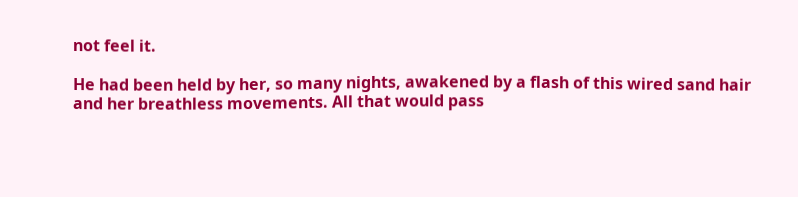not feel it.

He had been held by her, so many nights, awakened by a flash of this wired sand hair and her breathless movements. All that would pass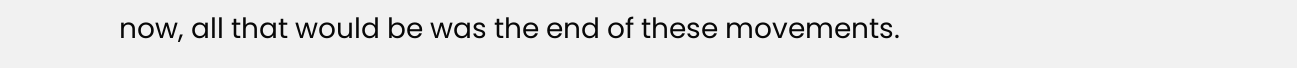now, all that would be was the end of these movements.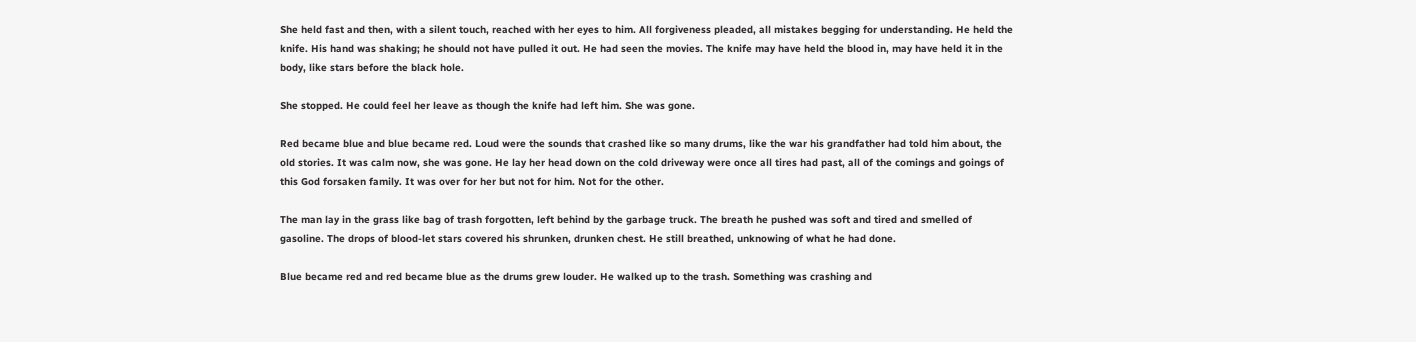She held fast and then, with a silent touch, reached with her eyes to him. All forgiveness pleaded, all mistakes begging for understanding. He held the knife. His hand was shaking; he should not have pulled it out. He had seen the movies. The knife may have held the blood in, may have held it in the body, like stars before the black hole.

She stopped. He could feel her leave as though the knife had left him. She was gone.

Red became blue and blue became red. Loud were the sounds that crashed like so many drums, like the war his grandfather had told him about, the old stories. It was calm now, she was gone. He lay her head down on the cold driveway were once all tires had past, all of the comings and goings of this God forsaken family. It was over for her but not for him. Not for the other.

The man lay in the grass like bag of trash forgotten, left behind by the garbage truck. The breath he pushed was soft and tired and smelled of gasoline. The drops of blood-let stars covered his shrunken, drunken chest. He still breathed, unknowing of what he had done.

Blue became red and red became blue as the drums grew louder. He walked up to the trash. Something was crashing and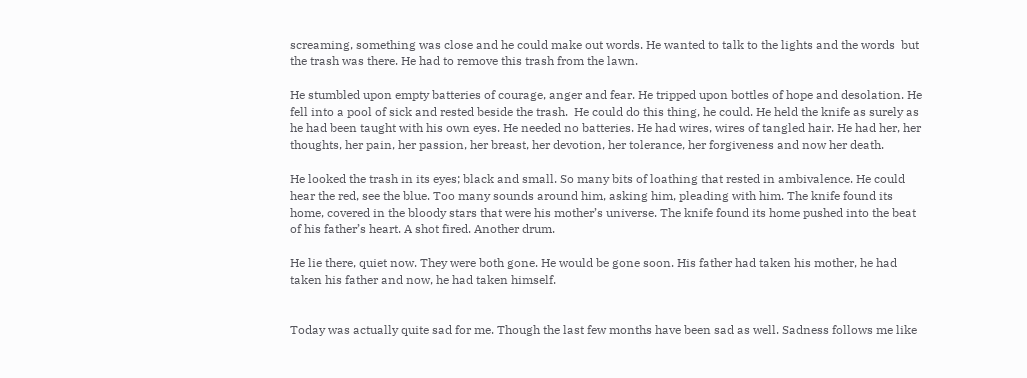screaming, something was close and he could make out words. He wanted to talk to the lights and the words  but the trash was there. He had to remove this trash from the lawn.

He stumbled upon empty batteries of courage, anger and fear. He tripped upon bottles of hope and desolation. He fell into a pool of sick and rested beside the trash.  He could do this thing, he could. He held the knife as surely as he had been taught with his own eyes. He needed no batteries. He had wires, wires of tangled hair. He had her, her thoughts, her pain, her passion, her breast, her devotion, her tolerance, her forgiveness and now her death.

He looked the trash in its eyes; black and small. So many bits of loathing that rested in ambivalence. He could hear the red, see the blue. Too many sounds around him, asking him, pleading with him. The knife found its home, covered in the bloody stars that were his mother’s universe. The knife found its home pushed into the beat of his father’s heart. A shot fired. Another drum.

He lie there, quiet now. They were both gone. He would be gone soon. His father had taken his mother, he had taken his father and now, he had taken himself.


Today was actually quite sad for me. Though the last few months have been sad as well. Sadness follows me like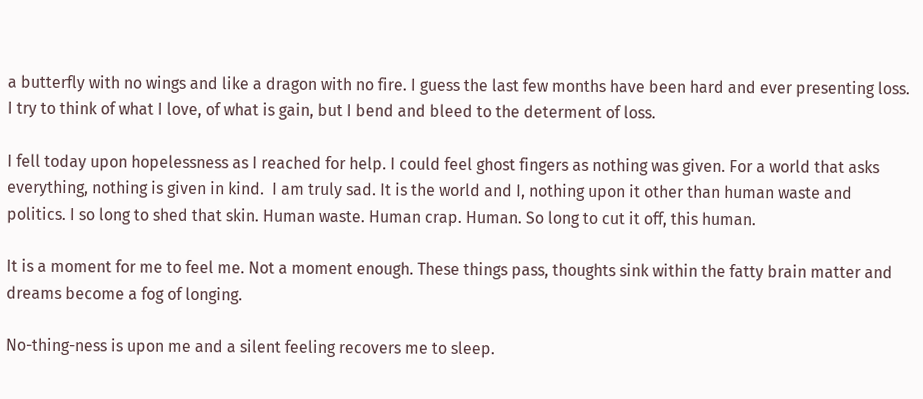a butterfly with no wings and like a dragon with no fire. I guess the last few months have been hard and ever presenting loss. I try to think of what I love, of what is gain, but I bend and bleed to the determent of loss.

I fell today upon hopelessness as I reached for help. I could feel ghost fingers as nothing was given. For a world that asks everything, nothing is given in kind.  I am truly sad. It is the world and I, nothing upon it other than human waste and politics. I so long to shed that skin. Human waste. Human crap. Human. So long to cut it off, this human.

It is a moment for me to feel me. Not a moment enough. These things pass, thoughts sink within the fatty brain matter and dreams become a fog of longing.

No-thing-ness is upon me and a silent feeling recovers me to sleep.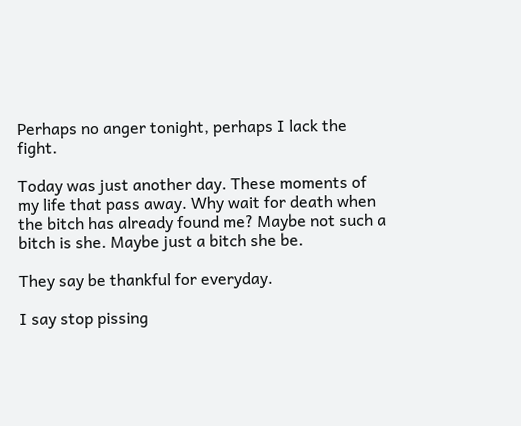Perhaps no anger tonight, perhaps I lack the fight.

Today was just another day. These moments of my life that pass away. Why wait for death when the bitch has already found me? Maybe not such a bitch is she. Maybe just a bitch she be.

They say be thankful for everyday.

I say stop pissing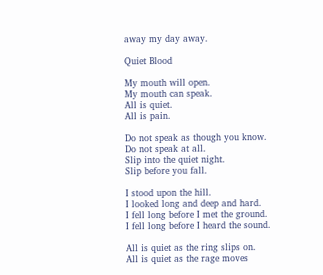away my day away.

Quiet Blood

My mouth will open.
My mouth can speak.
All is quiet.
All is pain.

Do not speak as though you know.
Do not speak at all.
Slip into the quiet night.
Slip before you fall.

I stood upon the hill.
I looked long and deep and hard.
I fell long before I met the ground.
I fell long before I heard the sound.

All is quiet as the ring slips on.
All is quiet as the rage moves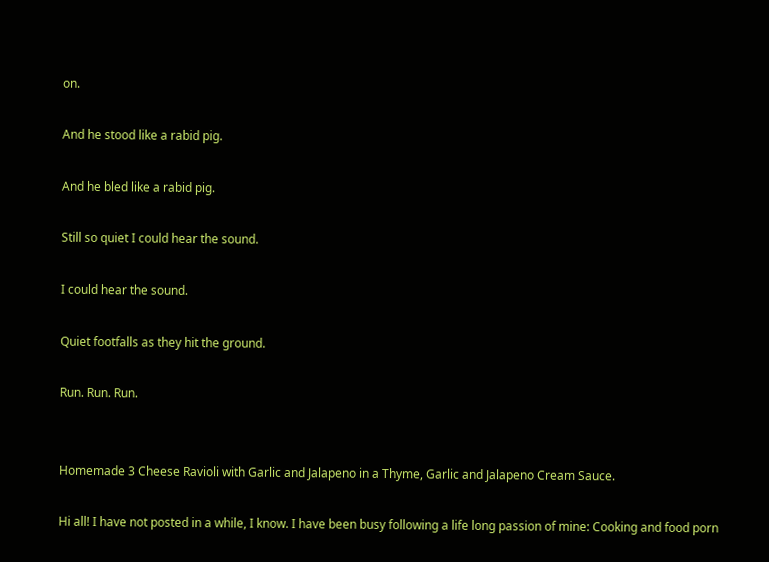on.

And he stood like a rabid pig.

And he bled like a rabid pig.

Still so quiet I could hear the sound.

I could hear the sound.

Quiet footfalls as they hit the ground.

Run. Run. Run.


Homemade 3 Cheese Ravioli with Garlic and Jalapeno in a Thyme, Garlic and Jalapeno Cream Sauce.

Hi all! I have not posted in a while, I know. I have been busy following a life long passion of mine: Cooking and food porn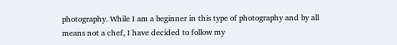photography. While I am a beginner in this type of photography and by all means not a chef, I have decided to follow my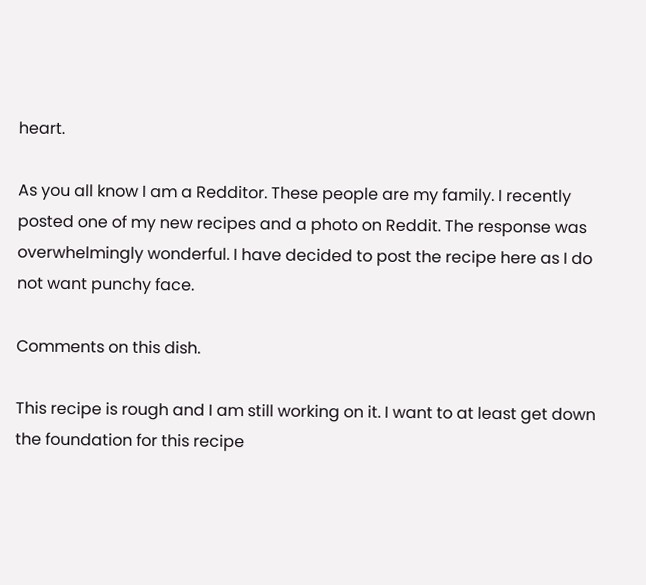heart.

As you all know I am a Redditor. These people are my family. I recently posted one of my new recipes and a photo on Reddit. The response was overwhelmingly wonderful. I have decided to post the recipe here as I do not want punchy face.

Comments on this dish.

This recipe is rough and I am still working on it. I want to at least get down the foundation for this recipe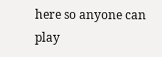here so anyone can play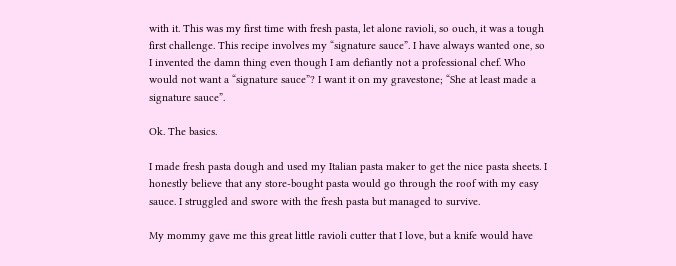with it. This was my first time with fresh pasta, let alone ravioli, so ouch, it was a tough first challenge. This recipe involves my “signature sauce”. I have always wanted one, so I invented the damn thing even though I am defiantly not a professional chef. Who would not want a “signature sauce”? I want it on my gravestone; “She at least made a signature sauce”.

Ok. The basics.

I made fresh pasta dough and used my Italian pasta maker to get the nice pasta sheets. I honestly believe that any store-bought pasta would go through the roof with my easy sauce. I struggled and swore with the fresh pasta but managed to survive.

My mommy gave me this great little ravioli cutter that I love, but a knife would have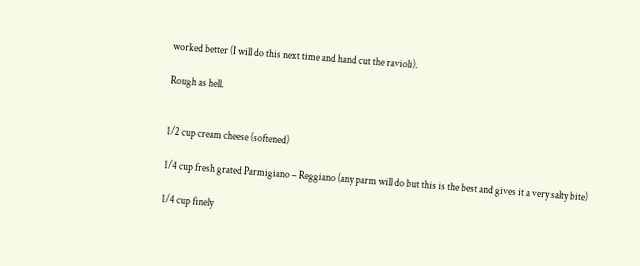worked better (I will do this next time and hand cut the ravioli).

Rough as hell.


1/2 cup cream cheese (softened)

1/4 cup fresh grated Parmigiano – Reggiano (any parm will do but this is the best and gives it a very salty bite)

1/4 cup finely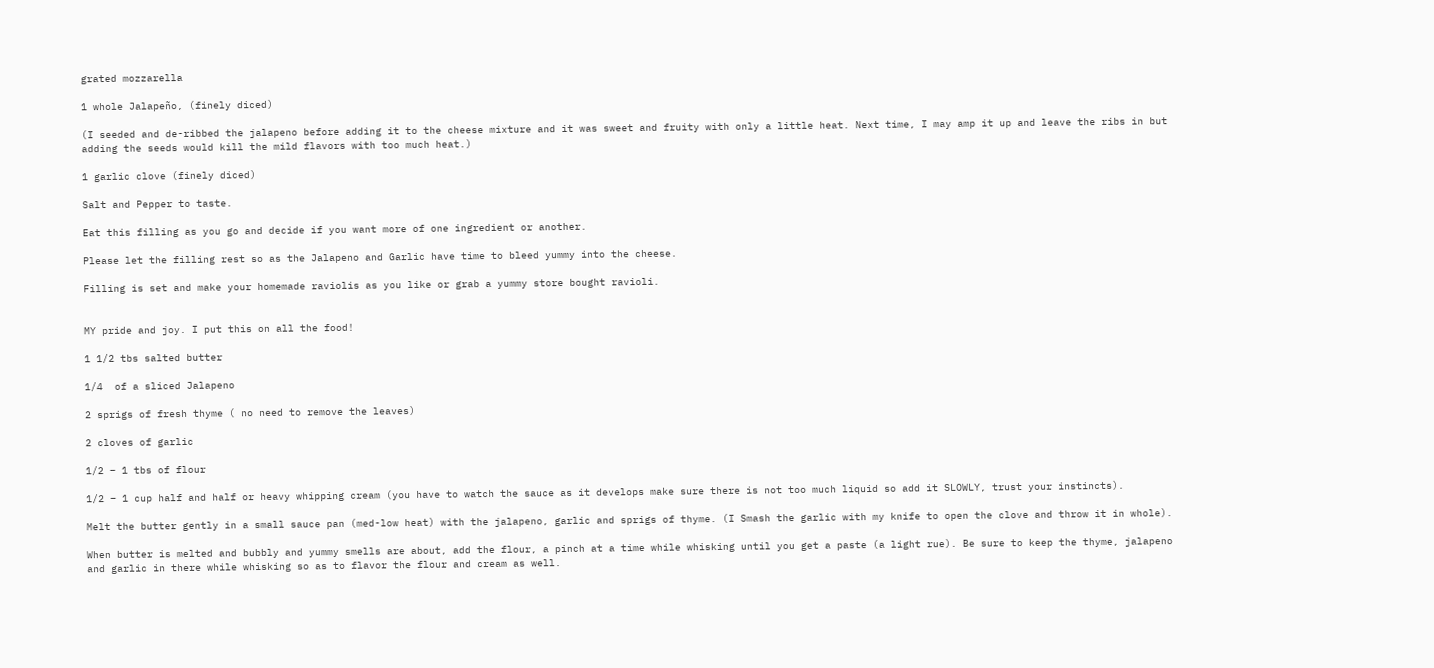grated mozzarella

1 whole Jalapeño, (finely diced)

(I seeded and de-ribbed the jalapeno before adding it to the cheese mixture and it was sweet and fruity with only a little heat. Next time, I may amp it up and leave the ribs in but adding the seeds would kill the mild flavors with too much heat.)

1 garlic clove (finely diced)

Salt and Pepper to taste.

Eat this filling as you go and decide if you want more of one ingredient or another.

Please let the filling rest so as the Jalapeno and Garlic have time to bleed yummy into the cheese.

Filling is set and make your homemade raviolis as you like or grab a yummy store bought ravioli.


MY pride and joy. I put this on all the food!

1 1/2 tbs salted butter

1/4  of a sliced Jalapeno

2 sprigs of fresh thyme ( no need to remove the leaves)

2 cloves of garlic

1/2 – 1 tbs of flour

1/2 – 1 cup half and half or heavy whipping cream (you have to watch the sauce as it develops make sure there is not too much liquid so add it SLOWLY, trust your instincts).

Melt the butter gently in a small sauce pan (med-low heat) with the jalapeno, garlic and sprigs of thyme. (I Smash the garlic with my knife to open the clove and throw it in whole).

When butter is melted and bubbly and yummy smells are about, add the flour, a pinch at a time while whisking until you get a paste (a light rue). Be sure to keep the thyme, jalapeno and garlic in there while whisking so as to flavor the flour and cream as well.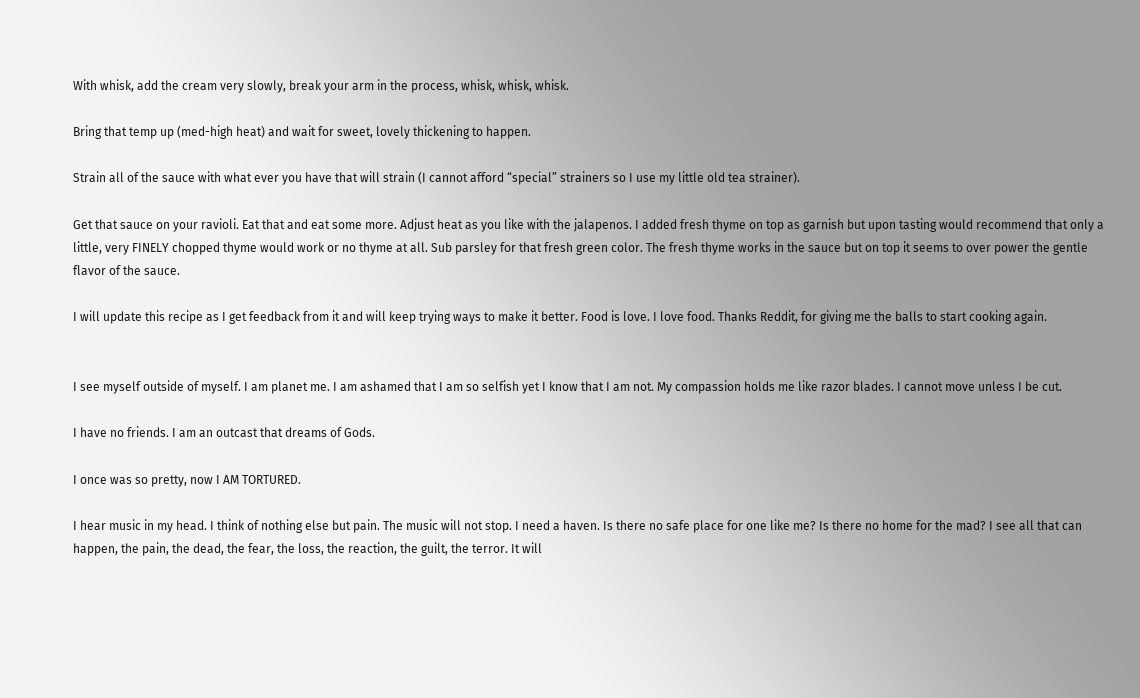With whisk, add the cream very slowly, break your arm in the process, whisk, whisk, whisk.

Bring that temp up (med-high heat) and wait for sweet, lovely thickening to happen.

Strain all of the sauce with what ever you have that will strain (I cannot afford “special” strainers so I use my little old tea strainer).

Get that sauce on your ravioli. Eat that and eat some more. Adjust heat as you like with the jalapenos. I added fresh thyme on top as garnish but upon tasting would recommend that only a little, very FINELY chopped thyme would work or no thyme at all. Sub parsley for that fresh green color. The fresh thyme works in the sauce but on top it seems to over power the gentle flavor of the sauce.

I will update this recipe as I get feedback from it and will keep trying ways to make it better. Food is love. I love food. Thanks Reddit, for giving me the balls to start cooking again.


I see myself outside of myself. I am planet me. I am ashamed that I am so selfish yet I know that I am not. My compassion holds me like razor blades. I cannot move unless I be cut.

I have no friends. I am an outcast that dreams of Gods.

I once was so pretty, now I AM TORTURED.

I hear music in my head. I think of nothing else but pain. The music will not stop. I need a haven. Is there no safe place for one like me? Is there no home for the mad? I see all that can happen, the pain, the dead, the fear, the loss, the reaction, the guilt, the terror. It will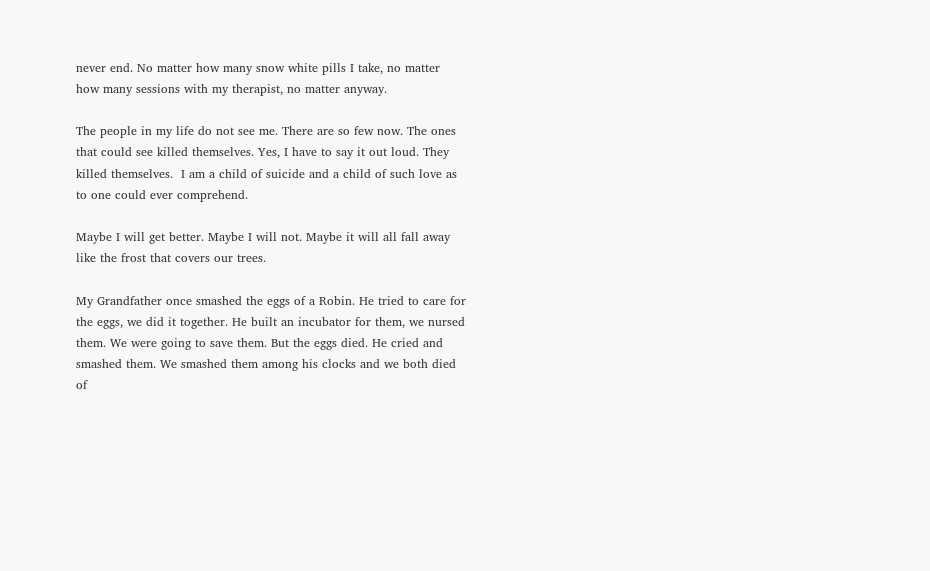never end. No matter how many snow white pills I take, no matter how many sessions with my therapist, no matter anyway.

The people in my life do not see me. There are so few now. The ones that could see killed themselves. Yes, I have to say it out loud. They killed themselves.  I am a child of suicide and a child of such love as to one could ever comprehend.

Maybe I will get better. Maybe I will not. Maybe it will all fall away like the frost that covers our trees.

My Grandfather once smashed the eggs of a Robin. He tried to care for the eggs, we did it together. He built an incubator for them, we nursed them. We were going to save them. But the eggs died. He cried and smashed them. We smashed them among his clocks and we both died of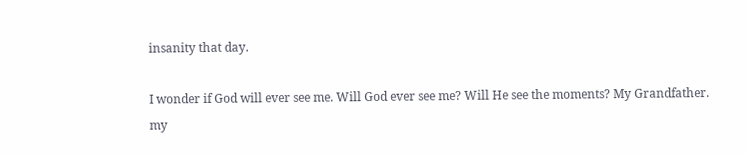insanity that day.

I wonder if God will ever see me. Will God ever see me? Will He see the moments? My Grandfather. my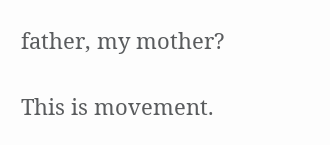father, my mother?

This is movement.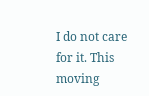I do not care for it. This moving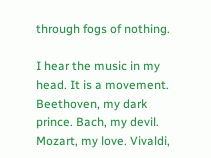through fogs of nothing.

I hear the music in my head. It is a movement. Beethoven, my dark prince. Bach, my devil. Mozart, my love. Vivaldi,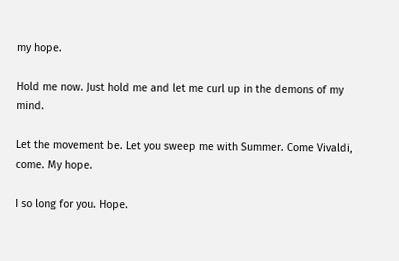my hope.

Hold me now. Just hold me and let me curl up in the demons of my mind.

Let the movement be. Let you sweep me with Summer. Come Vivaldi, come. My hope.

I so long for you. Hope.